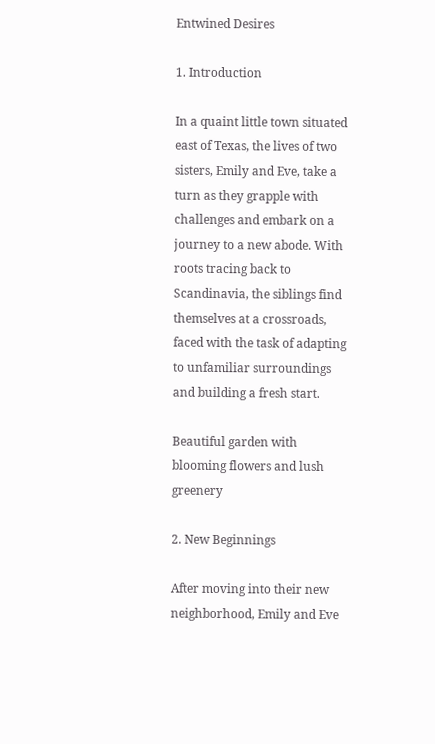Entwined Desires

1. Introduction

In a quaint little town situated east of Texas, the lives of two sisters, Emily and Eve, take a turn as they grapple with challenges and embark on a journey to a new abode. With roots tracing back to Scandinavia, the siblings find themselves at a crossroads, faced with the task of adapting to unfamiliar surroundings and building a fresh start.

Beautiful garden with blooming flowers and lush greenery

2. New Beginnings

After moving into their new neighborhood, Emily and Eve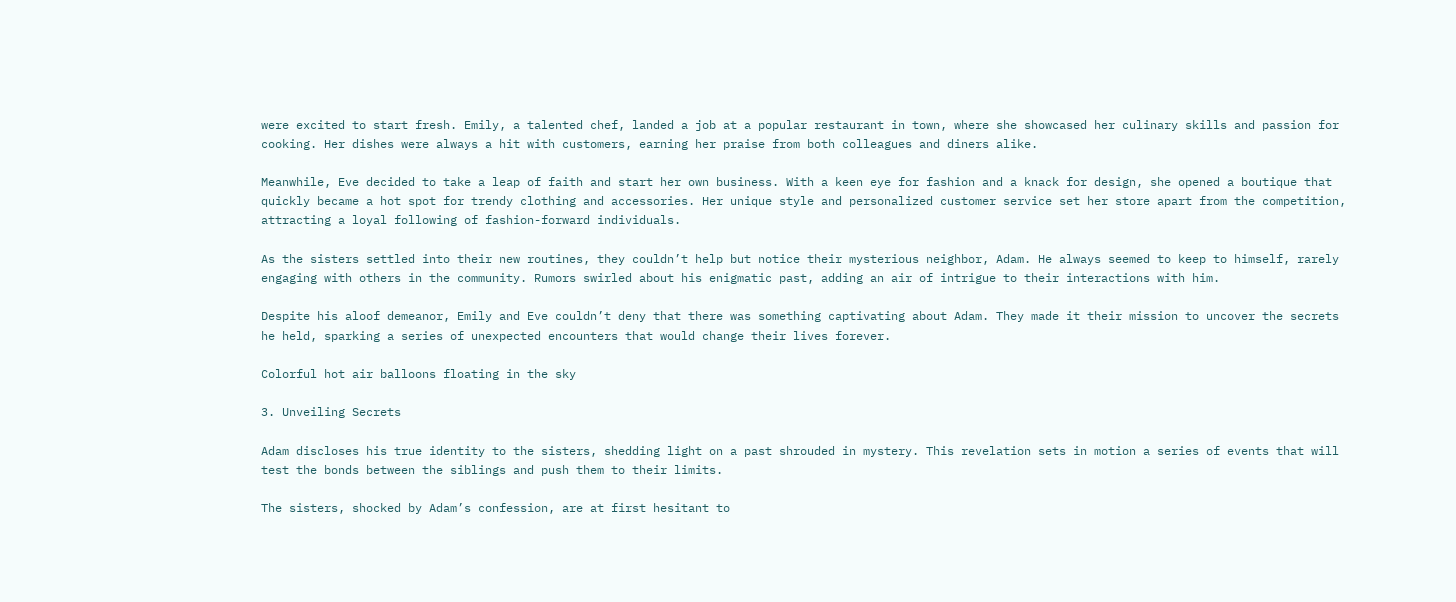were excited to start fresh. Emily, a talented chef, landed a job at a popular restaurant in town, where she showcased her culinary skills and passion for cooking. Her dishes were always a hit with customers, earning her praise from both colleagues and diners alike.

Meanwhile, Eve decided to take a leap of faith and start her own business. With a keen eye for fashion and a knack for design, she opened a boutique that quickly became a hot spot for trendy clothing and accessories. Her unique style and personalized customer service set her store apart from the competition, attracting a loyal following of fashion-forward individuals.

As the sisters settled into their new routines, they couldn’t help but notice their mysterious neighbor, Adam. He always seemed to keep to himself, rarely engaging with others in the community. Rumors swirled about his enigmatic past, adding an air of intrigue to their interactions with him.

Despite his aloof demeanor, Emily and Eve couldn’t deny that there was something captivating about Adam. They made it their mission to uncover the secrets he held, sparking a series of unexpected encounters that would change their lives forever.

Colorful hot air balloons floating in the sky

3. Unveiling Secrets

Adam discloses his true identity to the sisters, shedding light on a past shrouded in mystery. This revelation sets in motion a series of events that will test the bonds between the siblings and push them to their limits.

The sisters, shocked by Adam’s confession, are at first hesitant to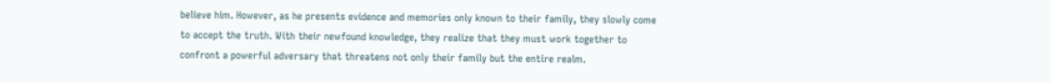believe him. However, as he presents evidence and memories only known to their family, they slowly come to accept the truth. With their newfound knowledge, they realize that they must work together to confront a powerful adversary that threatens not only their family but the entire realm.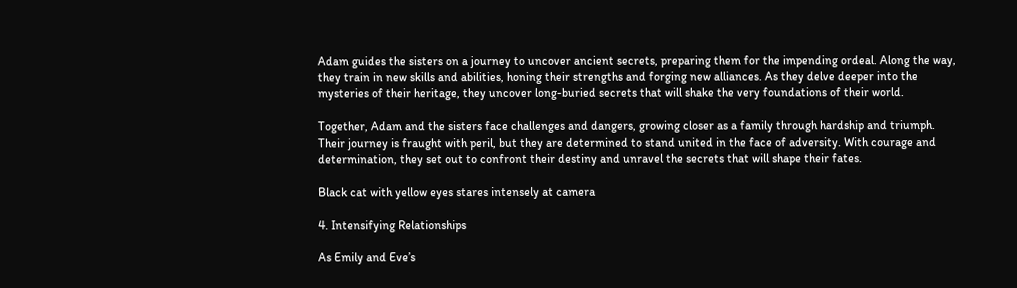Adam guides the sisters on a journey to uncover ancient secrets, preparing them for the impending ordeal. Along the way, they train in new skills and abilities, honing their strengths and forging new alliances. As they delve deeper into the mysteries of their heritage, they uncover long-buried secrets that will shake the very foundations of their world.

Together, Adam and the sisters face challenges and dangers, growing closer as a family through hardship and triumph. Their journey is fraught with peril, but they are determined to stand united in the face of adversity. With courage and determination, they set out to confront their destiny and unravel the secrets that will shape their fates.

Black cat with yellow eyes stares intensely at camera

4. Intensifying Relationships

As Emily and Eve’s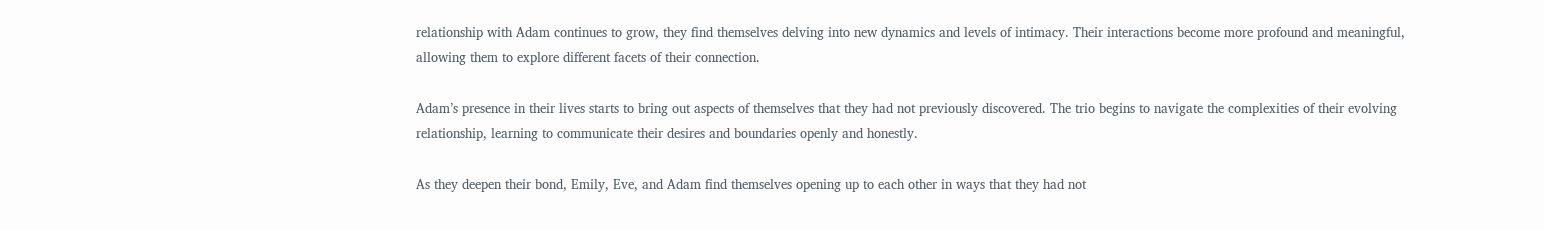relationship with Adam continues to grow, they find themselves delving into new dynamics and levels of intimacy. Their interactions become more profound and meaningful, allowing them to explore different facets of their connection.

Adam’s presence in their lives starts to bring out aspects of themselves that they had not previously discovered. The trio begins to navigate the complexities of their evolving relationship, learning to communicate their desires and boundaries openly and honestly.

As they deepen their bond, Emily, Eve, and Adam find themselves opening up to each other in ways that they had not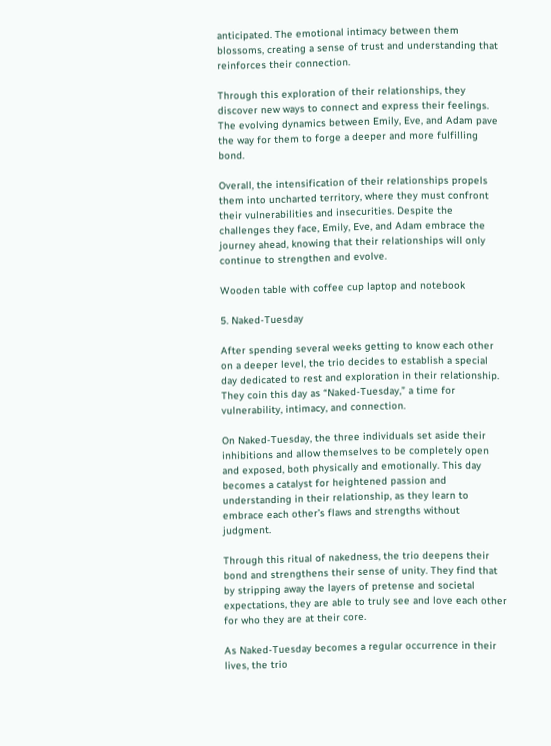anticipated. The emotional intimacy between them blossoms, creating a sense of trust and understanding that reinforces their connection.

Through this exploration of their relationships, they discover new ways to connect and express their feelings. The evolving dynamics between Emily, Eve, and Adam pave the way for them to forge a deeper and more fulfilling bond.

Overall, the intensification of their relationships propels them into uncharted territory, where they must confront their vulnerabilities and insecurities. Despite the challenges they face, Emily, Eve, and Adam embrace the journey ahead, knowing that their relationships will only continue to strengthen and evolve.

Wooden table with coffee cup laptop and notebook

5. Naked-Tuesday

After spending several weeks getting to know each other on a deeper level, the trio decides to establish a special day dedicated to rest and exploration in their relationship. They coin this day as “Naked-Tuesday,” a time for vulnerability, intimacy, and connection.

On Naked-Tuesday, the three individuals set aside their inhibitions and allow themselves to be completely open and exposed, both physically and emotionally. This day becomes a catalyst for heightened passion and understanding in their relationship, as they learn to embrace each other’s flaws and strengths without judgment.

Through this ritual of nakedness, the trio deepens their bond and strengthens their sense of unity. They find that by stripping away the layers of pretense and societal expectations, they are able to truly see and love each other for who they are at their core.

As Naked-Tuesday becomes a regular occurrence in their lives, the trio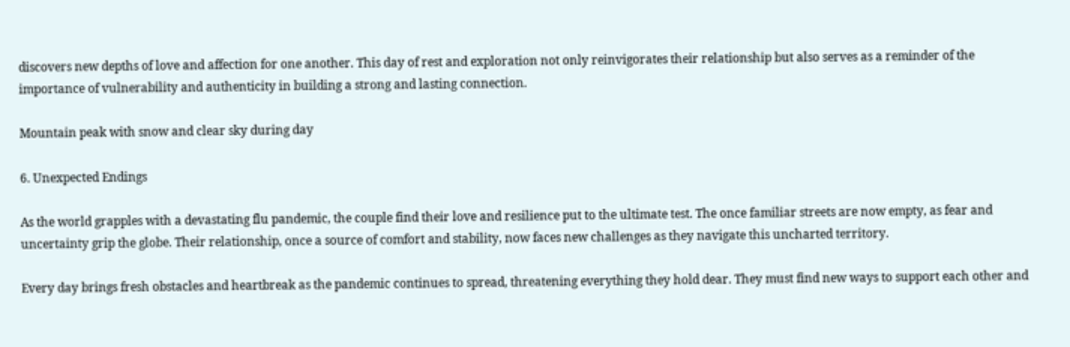discovers new depths of love and affection for one another. This day of rest and exploration not only reinvigorates their relationship but also serves as a reminder of the importance of vulnerability and authenticity in building a strong and lasting connection.

Mountain peak with snow and clear sky during day

6. Unexpected Endings

As the world grapples with a devastating flu pandemic, the couple find their love and resilience put to the ultimate test. The once familiar streets are now empty, as fear and uncertainty grip the globe. Their relationship, once a source of comfort and stability, now faces new challenges as they navigate this uncharted territory.

Every day brings fresh obstacles and heartbreak as the pandemic continues to spread, threatening everything they hold dear. They must find new ways to support each other and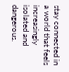stay connected in a world that feels increasingly isolated and dangerous.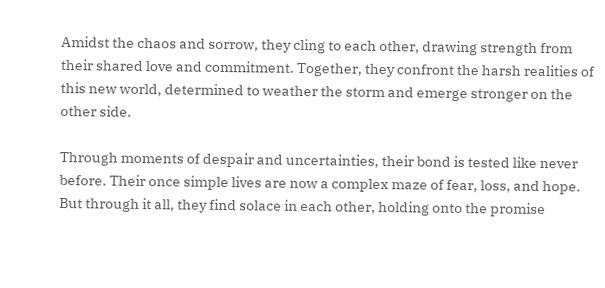Amidst the chaos and sorrow, they cling to each other, drawing strength from their shared love and commitment. Together, they confront the harsh realities of this new world, determined to weather the storm and emerge stronger on the other side.

Through moments of despair and uncertainties, their bond is tested like never before. Their once simple lives are now a complex maze of fear, loss, and hope. But through it all, they find solace in each other, holding onto the promise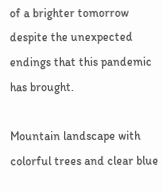of a brighter tomorrow despite the unexpected endings that this pandemic has brought.

Mountain landscape with colorful trees and clear blue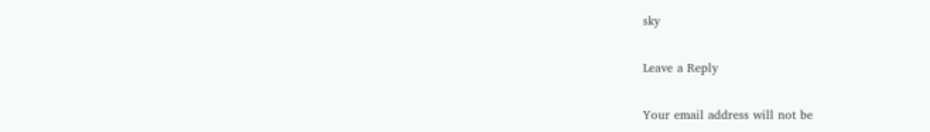sky

Leave a Reply

Your email address will not be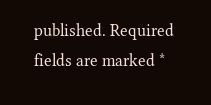published. Required fields are marked *